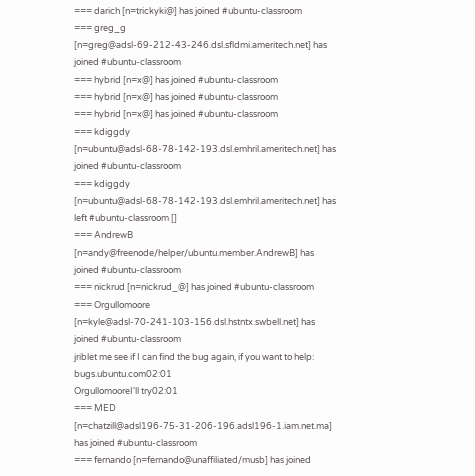=== darich [n=trickyki@] has joined #ubuntu-classroom
=== greg_g [n=greg@adsl-69-212-43-246.dsl.sfldmi.ameritech.net] has joined #ubuntu-classroom
=== hybrid [n=x@] has joined #ubuntu-classroom
=== hybrid [n=x@] has joined #ubuntu-classroom
=== hybrid [n=x@] has joined #ubuntu-classroom
=== kdiggdy [n=ubuntu@adsl-68-78-142-193.dsl.emhril.ameritech.net] has joined #ubuntu-classroom
=== kdiggdy [n=ubuntu@adsl-68-78-142-193.dsl.emhril.ameritech.net] has left #ubuntu-classroom []
=== AndrewB [n=andy@freenode/helper/ubuntu.member.AndrewB] has joined #ubuntu-classroom
=== nickrud [n=nickrud_@] has joined #ubuntu-classroom
=== Orgullomoore [n=kyle@adsl-70-241-103-156.dsl.hstntx.swbell.net] has joined #ubuntu-classroom
jriblet me see if I can find the bug again, if you want to help: bugs.ubuntu.com02:01
OrgullomooreI'll try02:01
=== MED [n=chatzill@adsl196-75-31-206-196.adsl196-1.iam.net.ma] has joined #ubuntu-classroom
=== fernando [n=fernando@unaffiliated/musb] has joined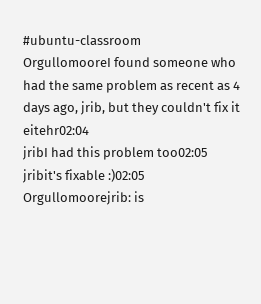#ubuntu-classroom
OrgullomooreI found someone who had the same problem as recent as 4 days ago, jrib, but they couldn't fix it eitehr02:04
jribI had this problem too02:05
jribit's fixable :)02:05
Orgullomoorejrib: is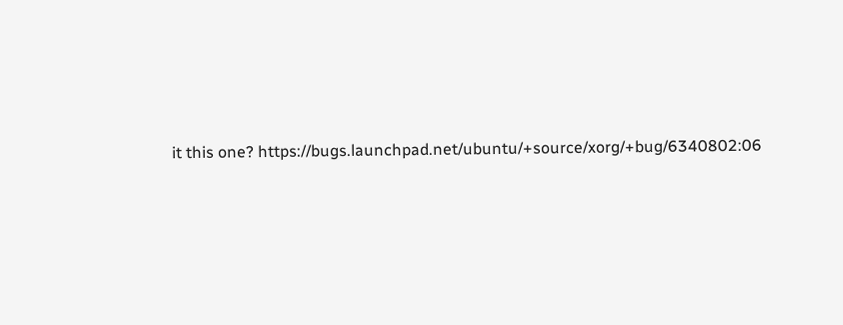it this one? https://bugs.launchpad.net/ubuntu/+source/xorg/+bug/6340802:06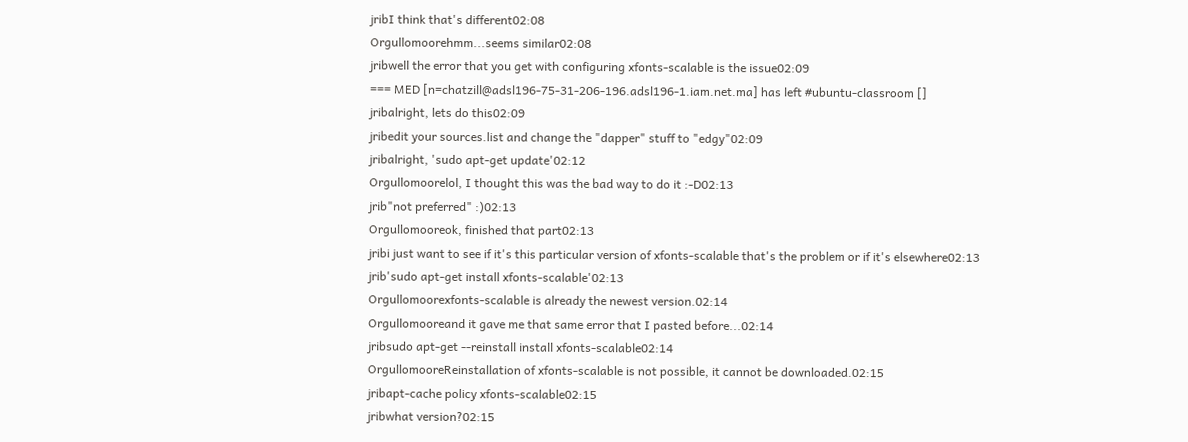jribI think that's different02:08
Orgullomoorehmm...seems similar02:08
jribwell the error that you get with configuring xfonts-scalable is the issue02:09
=== MED [n=chatzill@adsl196-75-31-206-196.adsl196-1.iam.net.ma] has left #ubuntu-classroom []
jribalright, lets do this02:09
jribedit your sources.list and change the "dapper" stuff to "edgy"02:09
jribalright, 'sudo apt-get update'02:12
Orgullomoorelol, I thought this was the bad way to do it :-D02:13
jrib"not preferred" :)02:13
Orgullomooreok, finished that part02:13
jribi just want to see if it's this particular version of xfonts-scalable that's the problem or if it's elsewhere02:13
jrib'sudo apt-get install xfonts-scalable'02:13
Orgullomoorexfonts-scalable is already the newest version.02:14
Orgullomooreand it gave me that same error that I pasted before...02:14
jribsudo apt-get --reinstall install xfonts-scalable02:14
OrgullomooreReinstallation of xfonts-scalable is not possible, it cannot be downloaded.02:15
jribapt-cache policy xfonts-scalable02:15
jribwhat version?02:15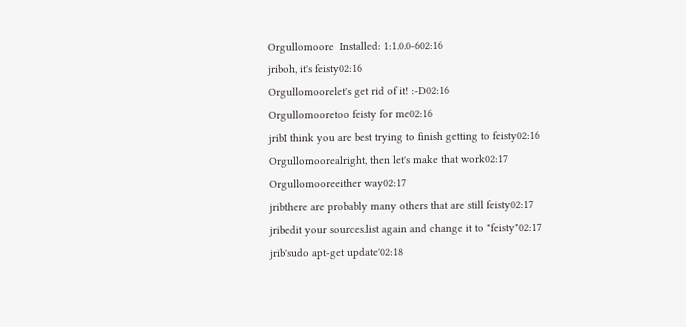Orgullomoore  Installed: 1:1.0.0-602:16
jriboh, it's feisty02:16
Orgullomoorelet's get rid of it! :-D02:16
Orgullomooretoo feisty for me02:16
jribI think you are best trying to finish getting to feisty02:16
Orgullomoorealright, then let's make that work02:17
Orgullomooreeither way02:17
jribthere are probably many others that are still feisty02:17
jribedit your sources.list again and change it to "feisty"02:17
jrib'sudo apt-get update'02:18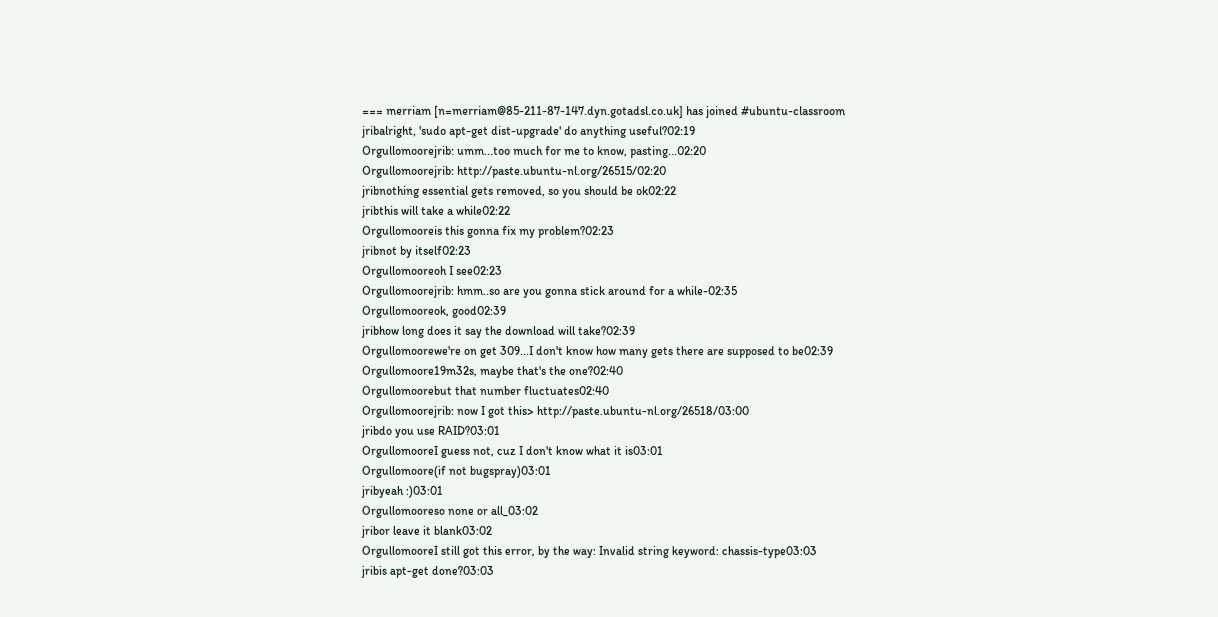=== merriam [n=merriam@85-211-87-147.dyn.gotadsl.co.uk] has joined #ubuntu-classroom
jribalright, 'sudo apt-get dist-upgrade' do anything useful?02:19
Orgullomoorejrib: umm...too much for me to know, pasting...02:20
Orgullomoorejrib: http://paste.ubuntu-nl.org/26515/02:20
jribnothing essential gets removed, so you should be ok02:22
jribthis will take a while02:22
Orgullomooreis this gonna fix my problem?02:23
jribnot by itself02:23
Orgullomooreoh I see02:23
Orgullomoorejrib: hmm..so are you gonna stick around for a while-02:35
Orgullomooreok, good02:39
jribhow long does it say the download will take?02:39
Orgullomoorewe're on get 309...I don't know how many gets there are supposed to be02:39
Orgullomoore19m32s, maybe that's the one?02:40
Orgullomoorebut that number fluctuates02:40
Orgullomoorejrib: now I got this> http://paste.ubuntu-nl.org/26518/03:00
jribdo you use RAID?03:01
OrgullomooreI guess not, cuz I don't know what it is03:01
Orgullomoore(if not bugspray)03:01
jribyeah :)03:01
Orgullomooreso none or all_03:02
jribor leave it blank03:02
OrgullomooreI still got this error, by the way: Invalid string keyword: chassis-type03:03
jribis apt-get done?03:03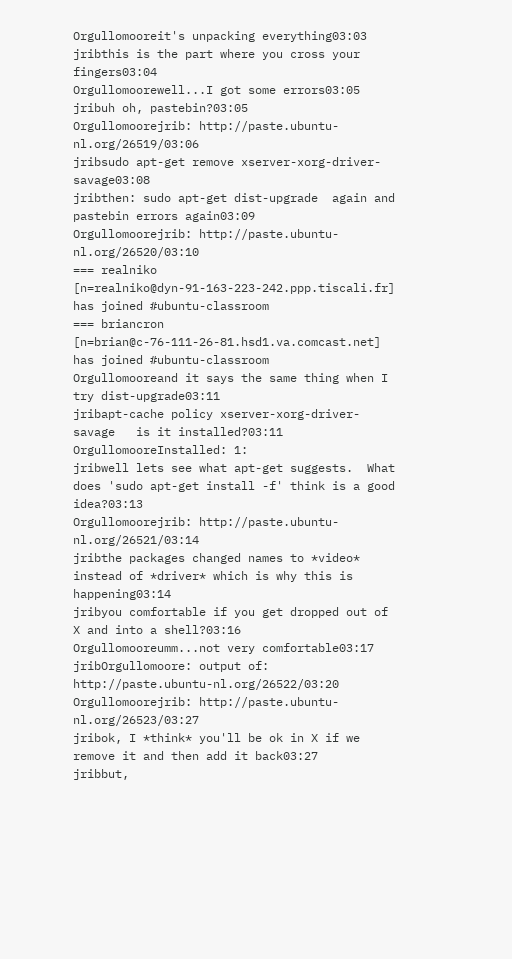Orgullomooreit's unpacking everything03:03
jribthis is the part where you cross your fingers03:04
Orgullomoorewell...I got some errors03:05
jribuh oh, pastebin?03:05
Orgullomoorejrib: http://paste.ubuntu-nl.org/26519/03:06
jribsudo apt-get remove xserver-xorg-driver-savage03:08
jribthen: sudo apt-get dist-upgrade  again and pastebin errors again03:09
Orgullomoorejrib: http://paste.ubuntu-nl.org/26520/03:10
=== realniko [n=realniko@dyn-91-163-223-242.ppp.tiscali.fr] has joined #ubuntu-classroom
=== briancron [n=brian@c-76-111-26-81.hsd1.va.comcast.net] has joined #ubuntu-classroom
Orgullomooreand it says the same thing when I try dist-upgrade03:11
jribapt-cache policy xserver-xorg-driver-savage   is it installed?03:11
OrgullomooreInstalled: 1:
jribwell lets see what apt-get suggests.  What does 'sudo apt-get install -f' think is a good idea?03:13
Orgullomoorejrib: http://paste.ubuntu-nl.org/26521/03:14
jribthe packages changed names to *video* instead of *driver* which is why this is happening03:14
jribyou comfortable if you get dropped out of X and into a shell?03:16
Orgullomooreumm...not very comfortable03:17
jribOrgullomoore: output of: http://paste.ubuntu-nl.org/26522/03:20
Orgullomoorejrib: http://paste.ubuntu-nl.org/26523/03:27
jribok, I *think* you'll be ok in X if we remove it and then add it back03:27
jribbut,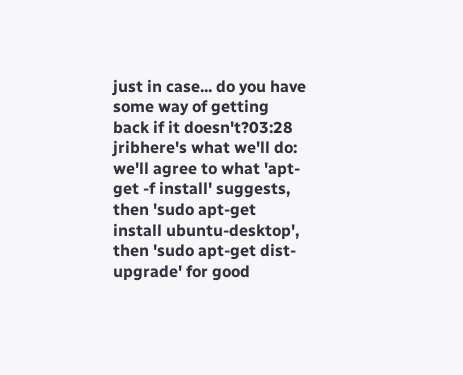just in case... do you have some way of getting back if it doesn't?03:28
jribhere's what we'll do:  we'll agree to what 'apt-get -f install' suggests, then 'sudo apt-get install ubuntu-desktop', then 'sudo apt-get dist-upgrade' for good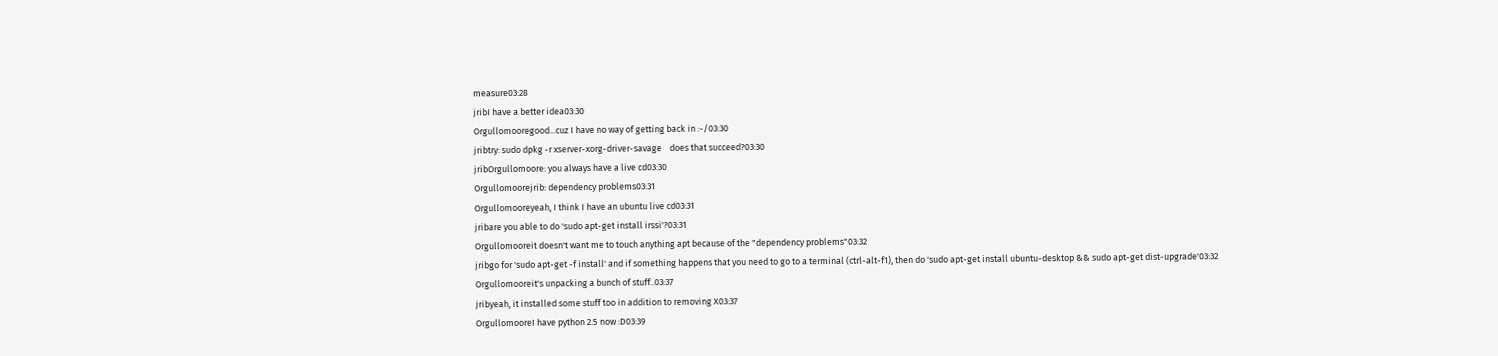measure03:28
jribI have a better idea03:30
Orgullomooregood...cuz I have no way of getting back in :-/03:30
jribtry: sudo dpkg -r xserver-xorg-driver-savage    does that succeed?03:30
jribOrgullomoore: you always have a live cd03:30
Orgullomoorejrib: dependency problems03:31
Orgullomooreyeah, I think I have an ubuntu live cd03:31
jribare you able to do 'sudo apt-get install irssi'?03:31
Orgullomooreit doesn't want me to touch anything apt because of the "dependency problems"03:32
jribgo for 'sudo apt-get -f install' and if something happens that you need to go to a terminal (ctrl-alt-f1), then do 'sudo apt-get install ubuntu-desktop && sudo apt-get dist-upgrade'03:32
Orgullomooreit's unpacking a bunch of stuff..03:37
jribyeah, it installed some stuff too in addition to removing X03:37
OrgullomooreI have python 2.5 now :D03:39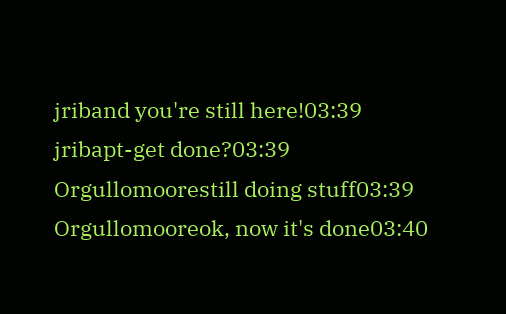jriband you're still here!03:39
jribapt-get done?03:39
Orgullomoorestill doing stuff03:39
Orgullomooreok, now it's done03:40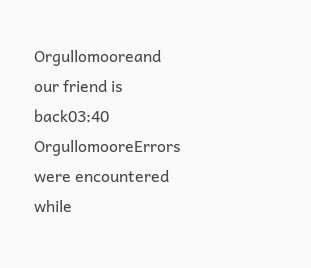Orgullomooreand our friend is back03:40
OrgullomooreErrors were encountered while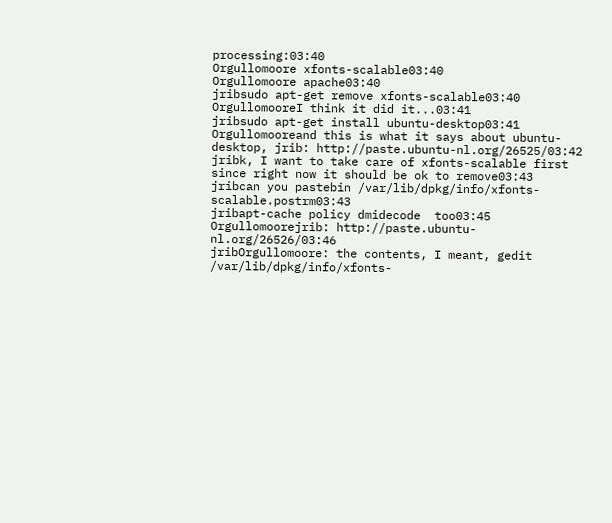processing:03:40
Orgullomoore xfonts-scalable03:40
Orgullomoore apache03:40
jribsudo apt-get remove xfonts-scalable03:40
OrgullomooreI think it did it...03:41
jribsudo apt-get install ubuntu-desktop03:41
Orgullomooreand this is what it says about ubuntu-desktop, jrib: http://paste.ubuntu-nl.org/26525/03:42
jribk, I want to take care of xfonts-scalable first since right now it should be ok to remove03:43
jribcan you pastebin /var/lib/dpkg/info/xfonts-scalable.postrm03:43
jribapt-cache policy dmidecode  too03:45
Orgullomoorejrib: http://paste.ubuntu-nl.org/26526/03:46
jribOrgullomoore: the contents, I meant, gedit /var/lib/dpkg/info/xfonts-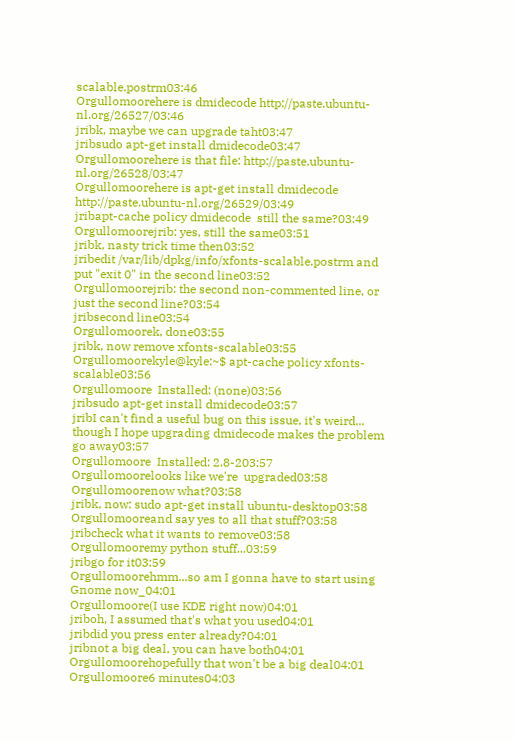scalable.postrm03:46
Orgullomoorehere is dmidecode http://paste.ubuntu-nl.org/26527/03:46
jribk, maybe we can upgrade taht03:47
jribsudo apt-get install dmidecode03:47
Orgullomoorehere is that file: http://paste.ubuntu-nl.org/26528/03:47
Orgullomoorehere is apt-get install dmidecode http://paste.ubuntu-nl.org/26529/03:49
jribapt-cache policy dmidecode  still the same?03:49
Orgullomoorejrib: yes, still the same03:51
jribk, nasty trick time then03:52
jribedit /var/lib/dpkg/info/xfonts-scalable.postrm and put "exit 0" in the second line03:52
Orgullomoorejrib: the second non-commented line, or just the second line?03:54
jribsecond line03:54
Orgullomoorek, done03:55
jribk, now remove xfonts-scalable03:55
Orgullomoorekyle@kyle:~$ apt-cache policy xfonts-scalable03:56
Orgullomoore  Installed: (none)03:56
jribsudo apt-get install dmidecode03:57
jribI can't find a useful bug on this issue, it's weird... though I hope upgrading dmidecode makes the problem go away03:57
Orgullomoore  Installed: 2.8-203:57
Orgullomoorelooks like we're  upgraded03:58
Orgullomoorenow what?03:58
jribk, now: sudo apt-get install ubuntu-desktop03:58
Orgullomooreand say yes to all that stuff?03:58
jribcheck what it wants to remove03:58
Orgullomooremy python stuff...03:59
jribgo for it03:59
Orgullomoorehmm...so am I gonna have to start using Gnome now_04:01
Orgullomoore(I use KDE right now)04:01
jriboh, I assumed that's what you used04:01
jribdid you press enter already?04:01
jribnot a big deal, you can have both04:01
Orgullomoorehopefully that won't be a big deal04:01
Orgullomoore6 minutes04:03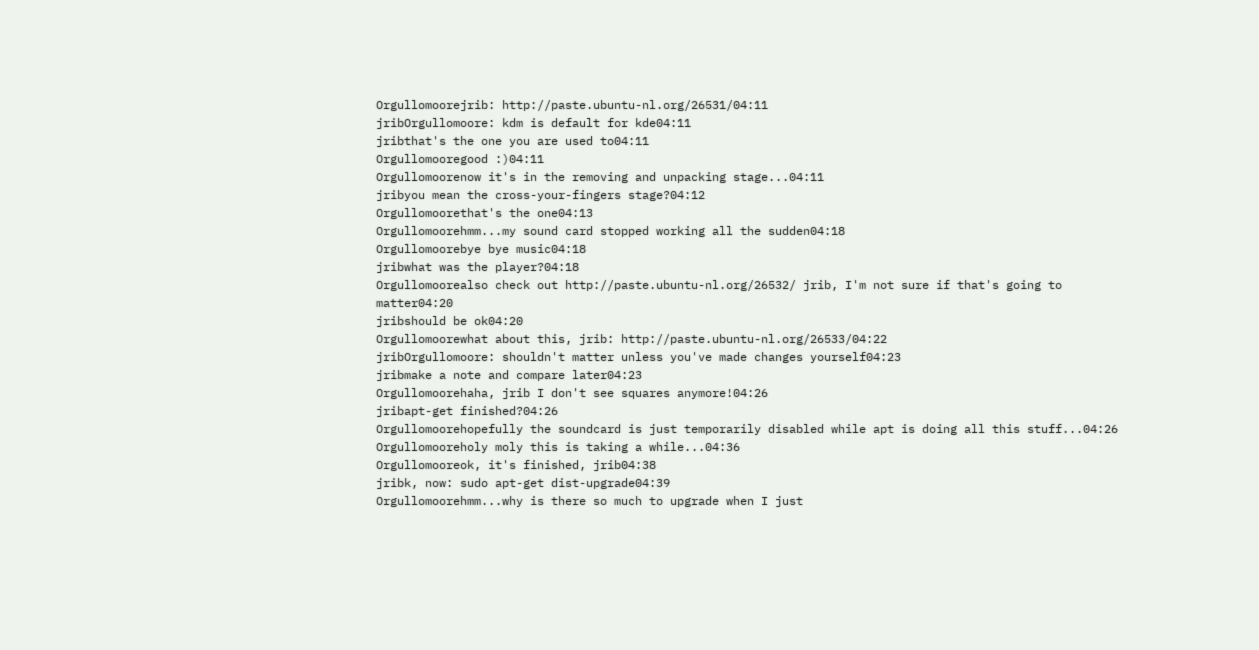Orgullomoorejrib: http://paste.ubuntu-nl.org/26531/04:11
jribOrgullomoore: kdm is default for kde04:11
jribthat's the one you are used to04:11
Orgullomooregood :)04:11
Orgullomoorenow it's in the removing and unpacking stage...04:11
jribyou mean the cross-your-fingers stage?04:12
Orgullomoorethat's the one04:13
Orgullomoorehmm...my sound card stopped working all the sudden04:18
Orgullomoorebye bye music04:18
jribwhat was the player?04:18
Orgullomoorealso check out http://paste.ubuntu-nl.org/26532/ jrib, I'm not sure if that's going to matter04:20
jribshould be ok04:20
Orgullomoorewhat about this, jrib: http://paste.ubuntu-nl.org/26533/04:22
jribOrgullomoore: shouldn't matter unless you've made changes yourself04:23
jribmake a note and compare later04:23
Orgullomoorehaha, jrib I don't see squares anymore!04:26
jribapt-get finished?04:26
Orgullomoorehopefully the soundcard is just temporarily disabled while apt is doing all this stuff...04:26
Orgullomooreholy moly this is taking a while...04:36
Orgullomooreok, it's finished, jrib04:38
jribk, now: sudo apt-get dist-upgrade04:39
Orgullomoorehmm...why is there so much to upgrade when I just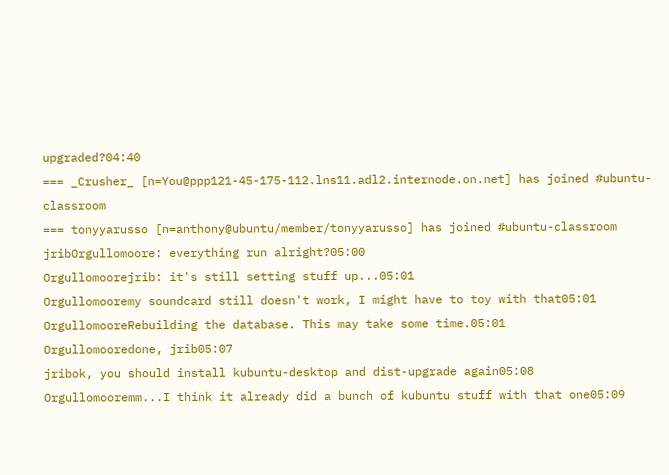upgraded?04:40
=== _Crusher_ [n=You@ppp121-45-175-112.lns11.adl2.internode.on.net] has joined #ubuntu-classroom
=== tonyyarusso [n=anthony@ubuntu/member/tonyyarusso] has joined #ubuntu-classroom
jribOrgullomoore: everything run alright?05:00
Orgullomoorejrib: it's still setting stuff up...05:01
Orgullomooremy soundcard still doesn't work, I might have to toy with that05:01
OrgullomooreRebuilding the database. This may take some time.05:01
Orgullomooredone, jrib05:07
jribok, you should install kubuntu-desktop and dist-upgrade again05:08
Orgullomooremm...I think it already did a bunch of kubuntu stuff with that one05:09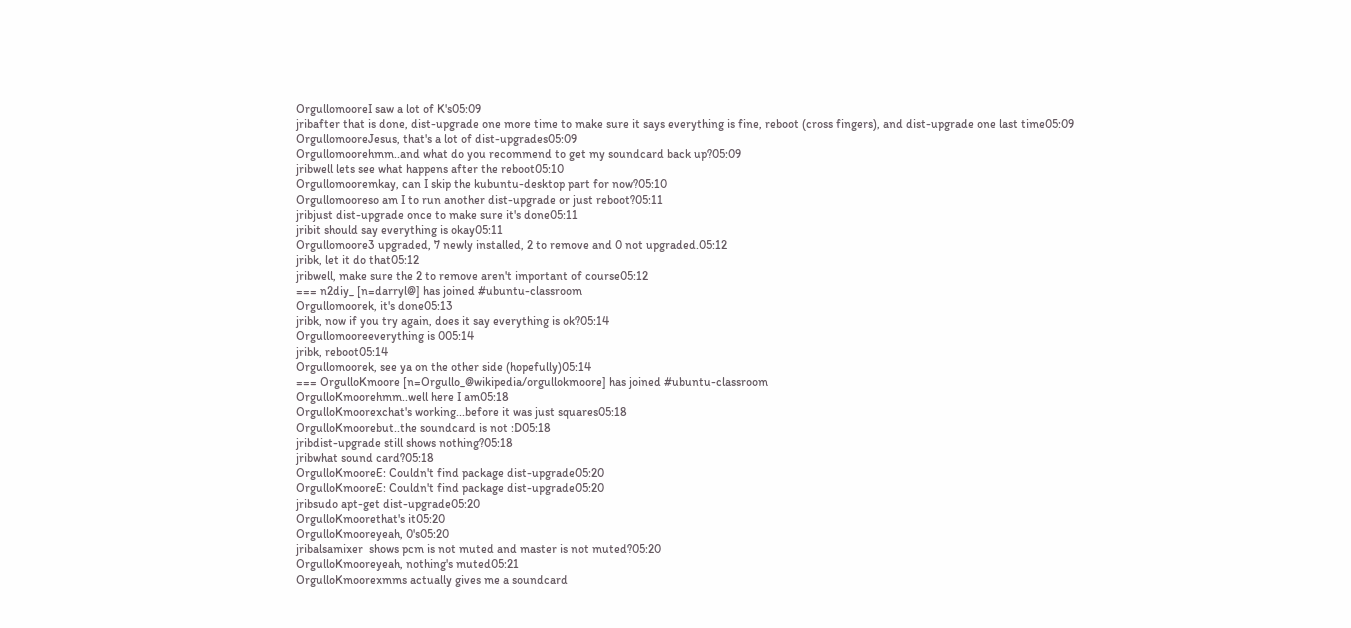OrgullomooreI saw a lot of K's05:09
jribafter that is done, dist-upgrade one more time to make sure it says everything is fine, reboot (cross fingers), and dist-upgrade one last time05:09
OrgullomooreJesus, that's a lot of dist-upgrades05:09
Orgullomoorehmm..and what do you recommend to get my soundcard back up?05:09
jribwell lets see what happens after the reboot05:10
Orgullomooremkay, can I skip the kubuntu-desktop part for now?05:10
Orgullomooreso am I to run another dist-upgrade or just reboot?05:11
jribjust dist-upgrade once to make sure it's done05:11
jribit should say everything is okay05:11
Orgullomoore3 upgraded, 7 newly installed, 2 to remove and 0 not upgraded.05:12
jribk, let it do that05:12
jribwell, make sure the 2 to remove aren't important of course05:12
=== n2diy_ [n=darryl@] has joined #ubuntu-classroom
Orgullomoorek, it's done05:13
jribk, now if you try again, does it say everything is ok?05:14
Orgullomooreeverything is 005:14
jribk, reboot05:14
Orgullomoorek, see ya on the other side (hopefully)05:14
=== OrgulloKmoore [n=Orgullo_@wikipedia/orgullokmoore] has joined #ubuntu-classroom
OrgulloKmoorehmm..well here I am05:18
OrgulloKmoorexchat's working...before it was just squares05:18
OrgulloKmoorebut..the soundcard is not :D05:18
jribdist-upgrade still shows nothing?05:18
jribwhat sound card?05:18
OrgulloKmooreE: Couldn't find package dist-upgrade05:20
OrgulloKmooreE: Couldn't find package dist-upgrade05:20
jribsudo apt-get dist-upgrade05:20
OrgulloKmoorethat's it05:20
OrgulloKmooreyeah, 0's05:20
jribalsamixer  shows pcm is not muted and master is not muted?05:20
OrgulloKmooreyeah, nothing's muted05:21
OrgulloKmoorexmms actually gives me a soundcard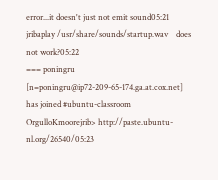error...it doesn't just not emit sound05:21
jribaplay /usr/share/sounds/startup.wav    does not work?05:22
=== poningru [n=poningru@ip72-209-65-174.ga.at.cox.net] has joined #ubuntu-classroom
OrgulloKmoorejrib> http://paste.ubuntu-nl.org/26540/05:23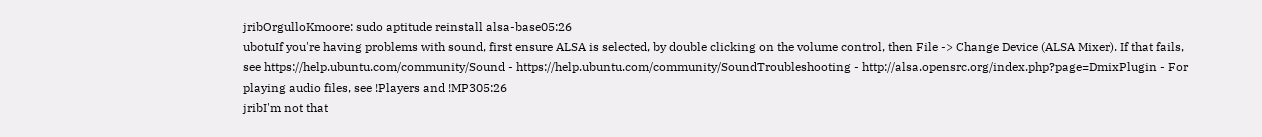jribOrgulloKmoore: sudo aptitude reinstall alsa-base05:26
ubotuIf you're having problems with sound, first ensure ALSA is selected, by double clicking on the volume control, then File -> Change Device (ALSA Mixer). If that fails, see https://help.ubuntu.com/community/Sound - https://help.ubuntu.com/community/SoundTroubleshooting - http://alsa.opensrc.org/index.php?page=DmixPlugin - For playing audio files, see !Players and !MP305:26
jribI'm not that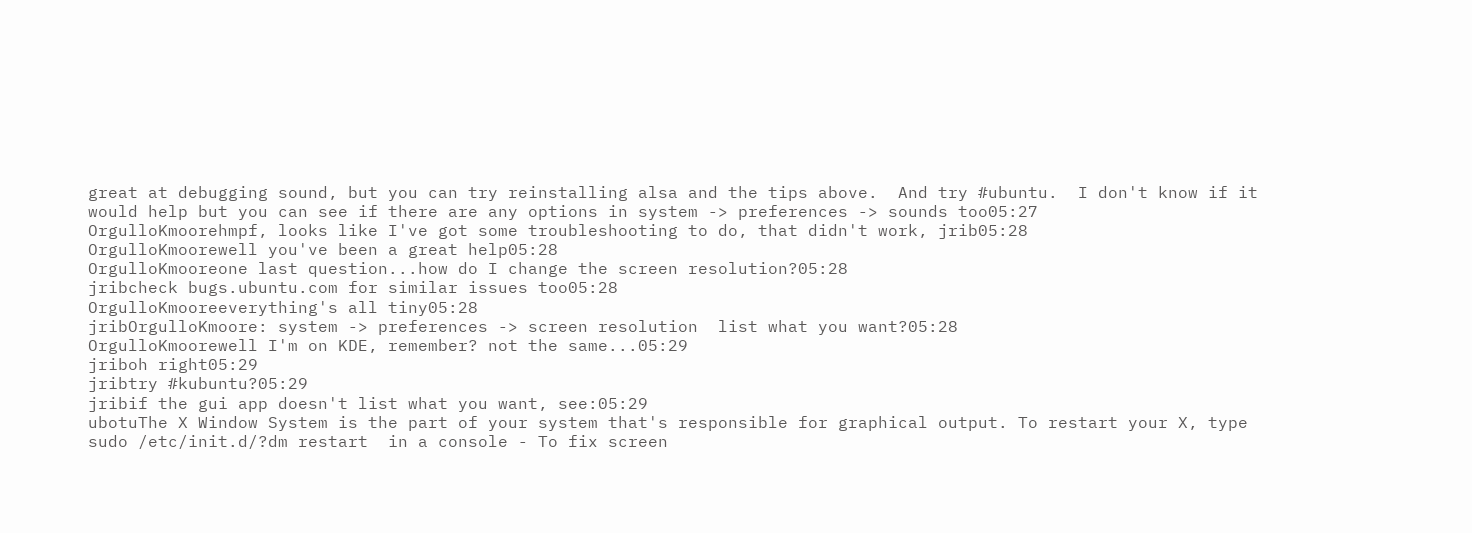great at debugging sound, but you can try reinstalling alsa and the tips above.  And try #ubuntu.  I don't know if it would help but you can see if there are any options in system -> preferences -> sounds too05:27
OrgulloKmoorehmpf, looks like I've got some troubleshooting to do, that didn't work, jrib05:28
OrgulloKmoorewell you've been a great help05:28
OrgulloKmooreone last question...how do I change the screen resolution?05:28
jribcheck bugs.ubuntu.com for similar issues too05:28
OrgulloKmooreeverything's all tiny05:28
jribOrgulloKmoore: system -> preferences -> screen resolution  list what you want?05:28
OrgulloKmoorewell I'm on KDE, remember? not the same...05:29
jriboh right05:29
jribtry #kubuntu?05:29
jribif the gui app doesn't list what you want, see:05:29
ubotuThe X Window System is the part of your system that's responsible for graphical output. To restart your X, type  sudo /etc/init.d/?dm restart  in a console - To fix screen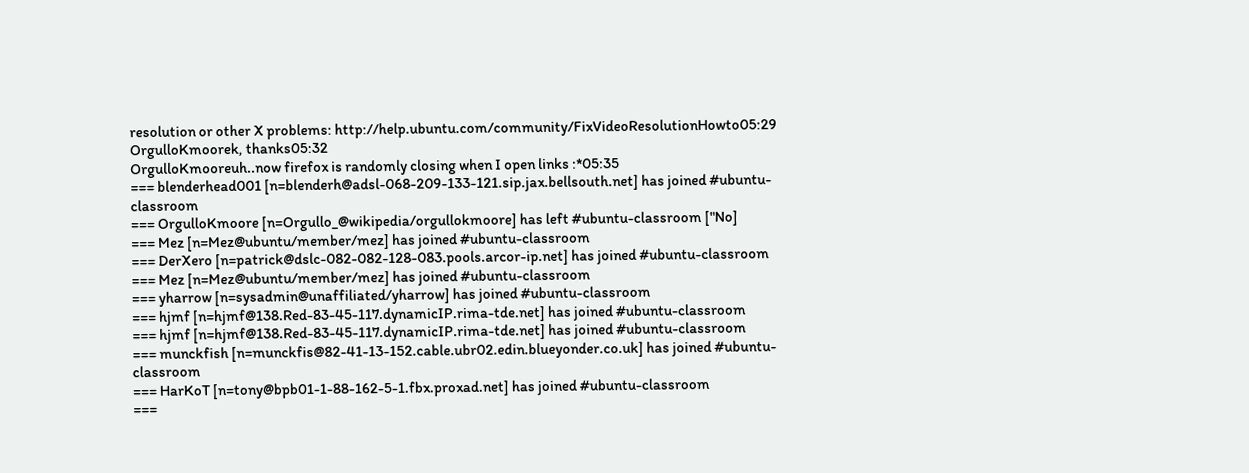resolution or other X problems: http://help.ubuntu.com/community/FixVideoResolutionHowto05:29
OrgulloKmoorek, thanks05:32
OrgulloKmooreuh..now firefox is randomly closing when I open links :*05:35
=== blenderhead001 [n=blenderh@adsl-068-209-133-121.sip.jax.bellsouth.net] has joined #ubuntu-classroom
=== OrgulloKmoore [n=Orgullo_@wikipedia/orgullokmoore] has left #ubuntu-classroom ["No]
=== Mez [n=Mez@ubuntu/member/mez] has joined #ubuntu-classroom
=== DerXero [n=patrick@dslc-082-082-128-083.pools.arcor-ip.net] has joined #ubuntu-classroom
=== Mez [n=Mez@ubuntu/member/mez] has joined #ubuntu-classroom
=== yharrow [n=sysadmin@unaffiliated/yharrow] has joined #ubuntu-classroom
=== hjmf [n=hjmf@138.Red-83-45-117.dynamicIP.rima-tde.net] has joined #ubuntu-classroom
=== hjmf [n=hjmf@138.Red-83-45-117.dynamicIP.rima-tde.net] has joined #ubuntu-classroom
=== munckfish [n=munckfis@82-41-13-152.cable.ubr02.edin.blueyonder.co.uk] has joined #ubuntu-classroom
=== HarKoT [n=tony@bpb01-1-88-162-5-1.fbx.proxad.net] has joined #ubuntu-classroom
===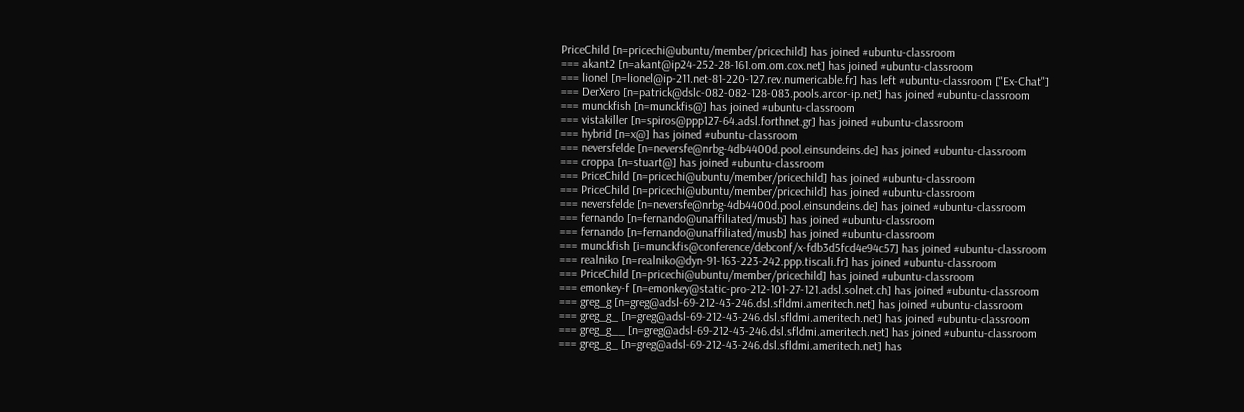PriceChild [n=pricechi@ubuntu/member/pricechild] has joined #ubuntu-classroom
=== akant2 [n=akant@ip24-252-28-161.om.om.cox.net] has joined #ubuntu-classroom
=== lionel [n=lionel@ip-211.net-81-220-127.rev.numericable.fr] has left #ubuntu-classroom ["Ex-Chat"]
=== DerXero [n=patrick@dslc-082-082-128-083.pools.arcor-ip.net] has joined #ubuntu-classroom
=== munckfish [n=munckfis@] has joined #ubuntu-classroom
=== vistakiller [n=spiros@ppp127-64.adsl.forthnet.gr] has joined #ubuntu-classroom
=== hybrid [n=x@] has joined #ubuntu-classroom
=== neversfelde [n=neversfe@nrbg-4db4400d.pool.einsundeins.de] has joined #ubuntu-classroom
=== croppa [n=stuart@] has joined #ubuntu-classroom
=== PriceChild [n=pricechi@ubuntu/member/pricechild] has joined #ubuntu-classroom
=== PriceChild [n=pricechi@ubuntu/member/pricechild] has joined #ubuntu-classroom
=== neversfelde [n=neversfe@nrbg-4db4400d.pool.einsundeins.de] has joined #ubuntu-classroom
=== fernando [n=fernando@unaffiliated/musb] has joined #ubuntu-classroom
=== fernando [n=fernando@unaffiliated/musb] has joined #ubuntu-classroom
=== munckfish [i=munckfis@conference/debconf/x-fdb3d5fcd4e94c57] has joined #ubuntu-classroom
=== realniko [n=realniko@dyn-91-163-223-242.ppp.tiscali.fr] has joined #ubuntu-classroom
=== PriceChild [n=pricechi@ubuntu/member/pricechild] has joined #ubuntu-classroom
=== emonkey-f [n=emonkey@static-pro-212-101-27-121.adsl.solnet.ch] has joined #ubuntu-classroom
=== greg_g [n=greg@adsl-69-212-43-246.dsl.sfldmi.ameritech.net] has joined #ubuntu-classroom
=== greg_g_ [n=greg@adsl-69-212-43-246.dsl.sfldmi.ameritech.net] has joined #ubuntu-classroom
=== greg_g__ [n=greg@adsl-69-212-43-246.dsl.sfldmi.ameritech.net] has joined #ubuntu-classroom
=== greg_g_ [n=greg@adsl-69-212-43-246.dsl.sfldmi.ameritech.net] has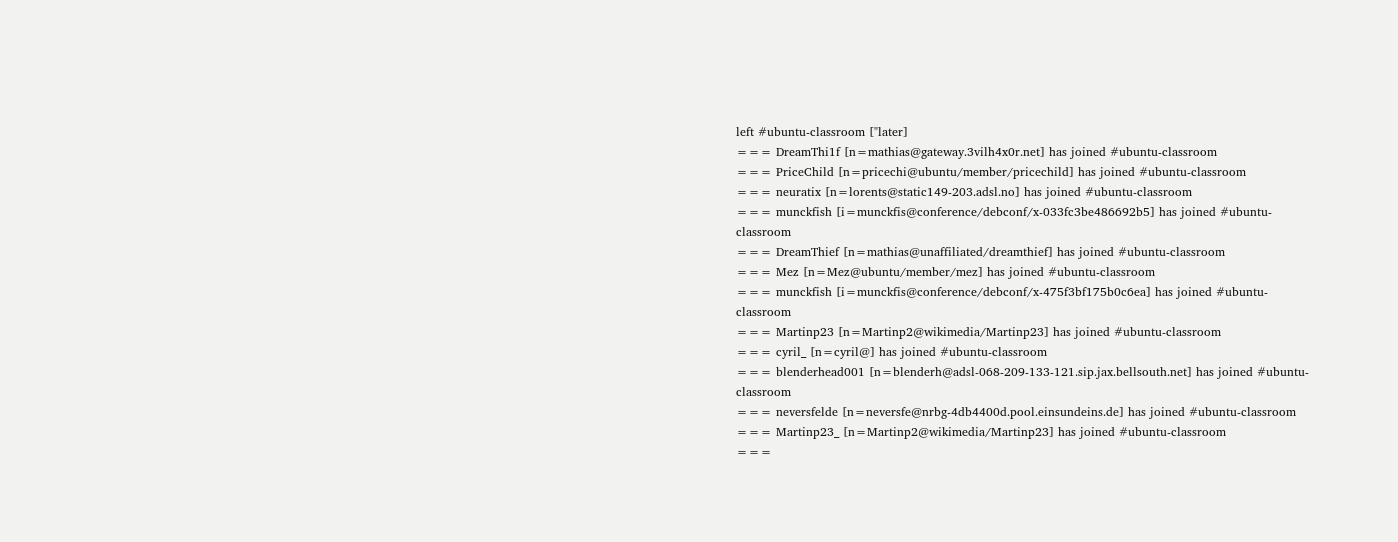left #ubuntu-classroom ["later]
=== DreamThi1f [n=mathias@gateway.3vilh4x0r.net] has joined #ubuntu-classroom
=== PriceChild [n=pricechi@ubuntu/member/pricechild] has joined #ubuntu-classroom
=== neuratix [n=lorents@static149-203.adsl.no] has joined #ubuntu-classroom
=== munckfish [i=munckfis@conference/debconf/x-033fc3be486692b5] has joined #ubuntu-classroom
=== DreamThief [n=mathias@unaffiliated/dreamthief] has joined #ubuntu-classroom
=== Mez [n=Mez@ubuntu/member/mez] has joined #ubuntu-classroom
=== munckfish [i=munckfis@conference/debconf/x-475f3bf175b0c6ea] has joined #ubuntu-classroom
=== Martinp23 [n=Martinp2@wikimedia/Martinp23] has joined #ubuntu-classroom
=== cyril_ [n=cyril@] has joined #ubuntu-classroom
=== blenderhead001 [n=blenderh@adsl-068-209-133-121.sip.jax.bellsouth.net] has joined #ubuntu-classroom
=== neversfelde [n=neversfe@nrbg-4db4400d.pool.einsundeins.de] has joined #ubuntu-classroom
=== Martinp23_ [n=Martinp2@wikimedia/Martinp23] has joined #ubuntu-classroom
===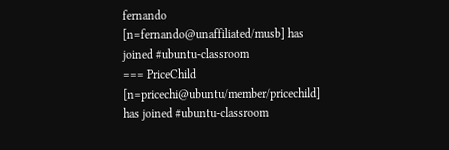fernando [n=fernando@unaffiliated/musb] has joined #ubuntu-classroom
=== PriceChild [n=pricechi@ubuntu/member/pricechild] has joined #ubuntu-classroom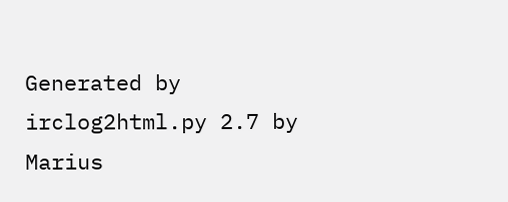Generated by irclog2html.py 2.7 by Marius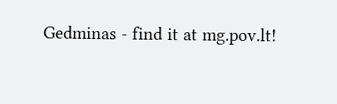Gedminas - find it at mg.pov.lt!